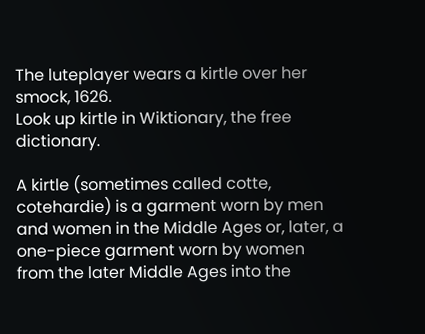The luteplayer wears a kirtle over her smock, 1626.
Look up kirtle in Wiktionary, the free dictionary.

A kirtle (sometimes called cotte, cotehardie) is a garment worn by men and women in the Middle Ages or, later, a one-piece garment worn by women from the later Middle Ages into the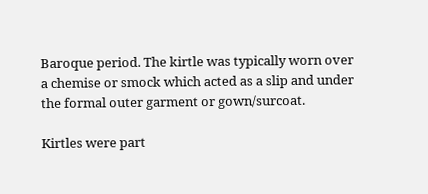Baroque period. The kirtle was typically worn over a chemise or smock which acted as a slip and under the formal outer garment or gown/surcoat.

Kirtles were part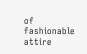of fashionable attire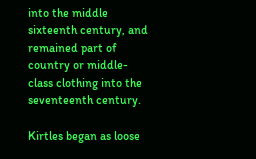into the middle sixteenth century, and remained part of country or middle-class clothing into the seventeenth century.

Kirtles began as loose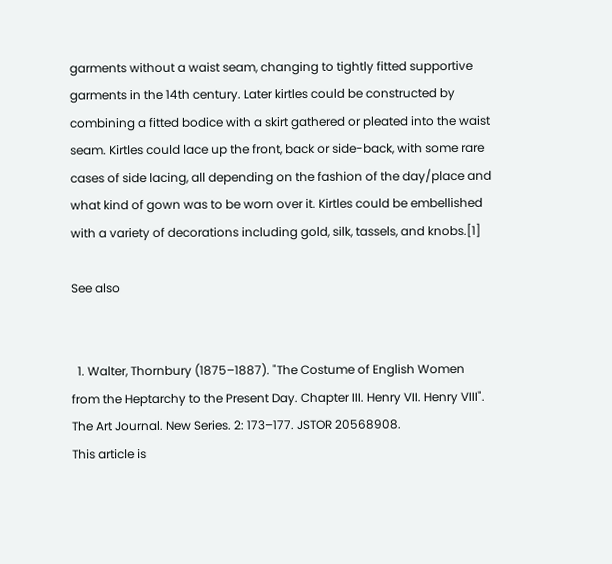garments without a waist seam, changing to tightly fitted supportive garments in the 14th century. Later kirtles could be constructed by combining a fitted bodice with a skirt gathered or pleated into the waist seam. Kirtles could lace up the front, back or side-back, with some rare cases of side lacing, all depending on the fashion of the day/place and what kind of gown was to be worn over it. Kirtles could be embellished with a variety of decorations including gold, silk, tassels, and knobs.[1]

See also


  1. Walter, Thornbury (1875–1887). "The Costume of English Women from the Heptarchy to the Present Day. Chapter III. Henry VII. Henry VIII". The Art Journal. New Series. 2: 173–177. JSTOR 20568908.
This article is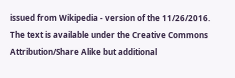issued from Wikipedia - version of the 11/26/2016. The text is available under the Creative Commons Attribution/Share Alike but additional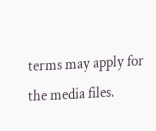terms may apply for the media files.